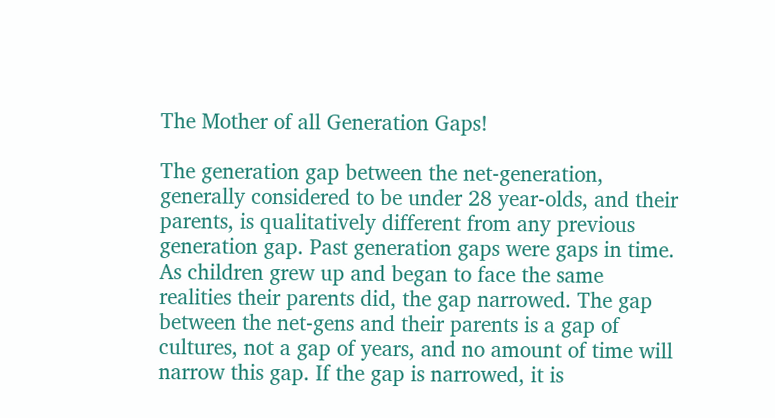The Mother of all Generation Gaps!

The generation gap between the net-generation, generally considered to be under 28 year-olds, and their parents, is qualitatively different from any previous generation gap. Past generation gaps were gaps in time. As children grew up and began to face the same realities their parents did, the gap narrowed. The gap between the net-gens and their parents is a gap of cultures, not a gap of years, and no amount of time will narrow this gap. If the gap is narrowed, it is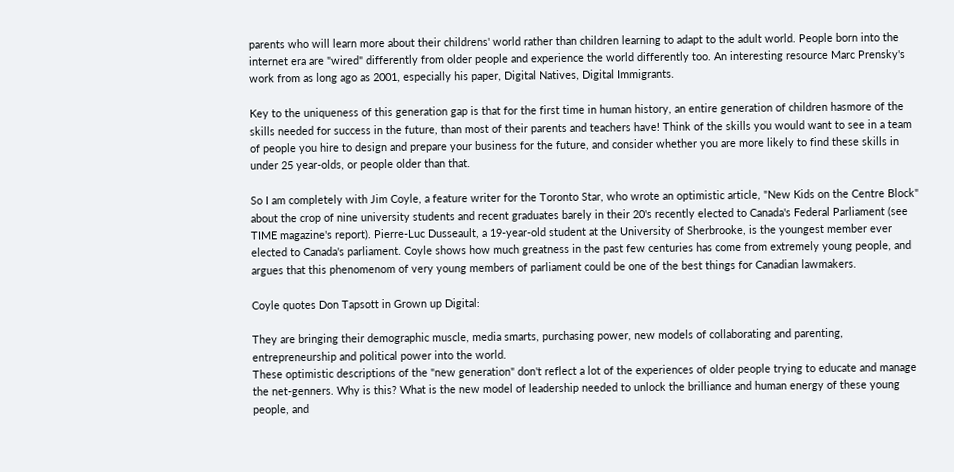parents who will learn more about their childrens' world rather than children learning to adapt to the adult world. People born into the internet era are "wired" differently from older people and experience the world differently too. An interesting resource Marc Prensky's work from as long ago as 2001, especially his paper, Digital Natives, Digital Immigrants.

Key to the uniqueness of this generation gap is that for the first time in human history, an entire generation of children hasmore of the skills needed for success in the future, than most of their parents and teachers have! Think of the skills you would want to see in a team of people you hire to design and prepare your business for the future, and consider whether you are more likely to find these skills in under 25 year-olds, or people older than that.

So I am completely with Jim Coyle, a feature writer for the Toronto Star, who wrote an optimistic article, "New Kids on the Centre Block" about the crop of nine university students and recent graduates barely in their 20's recently elected to Canada's Federal Parliament (see TIME magazine's report). Pierre-Luc Dusseault, a 19-year-old student at the University of Sherbrooke, is the youngest member ever elected to Canada's parliament. Coyle shows how much greatness in the past few centuries has come from extremely young people, and argues that this phenomenom of very young members of parliament could be one of the best things for Canadian lawmakers.

Coyle quotes Don Tapsott in Grown up Digital:

They are bringing their demographic muscle, media smarts, purchasing power, new models of collaborating and parenting, entrepreneurship and political power into the world.
These optimistic descriptions of the "new generation" don't reflect a lot of the experiences of older people trying to educate and manage the net-genners. Why is this? What is the new model of leadership needed to unlock the brilliance and human energy of these young people, and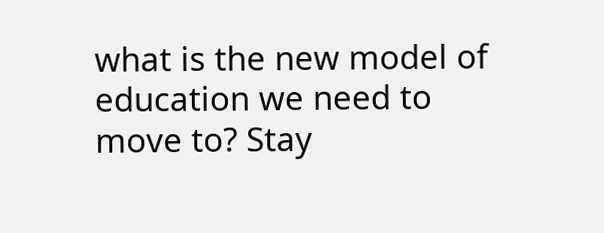what is the new model of education we need to move to? Stay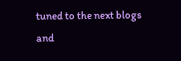tuned to the next blogs and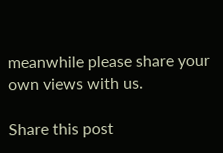meanwhile please share your own views with us.

Share this post